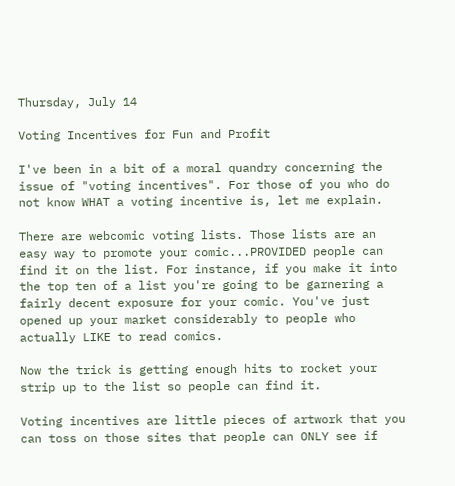Thursday, July 14

Voting Incentives for Fun and Profit

I've been in a bit of a moral quandry concerning the issue of "voting incentives". For those of you who do not know WHAT a voting incentive is, let me explain.

There are webcomic voting lists. Those lists are an easy way to promote your comic...PROVIDED people can find it on the list. For instance, if you make it into the top ten of a list you're going to be garnering a fairly decent exposure for your comic. You've just opened up your market considerably to people who actually LIKE to read comics.

Now the trick is getting enough hits to rocket your strip up to the list so people can find it.

Voting incentives are little pieces of artwork that you can toss on those sites that people can ONLY see if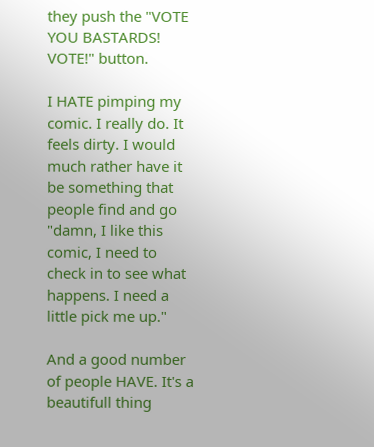they push the "VOTE YOU BASTARDS! VOTE!" button.

I HATE pimping my comic. I really do. It feels dirty. I would much rather have it be something that people find and go "damn, I like this comic, I need to check in to see what happens. I need a little pick me up."

And a good number of people HAVE. It's a beautifull thing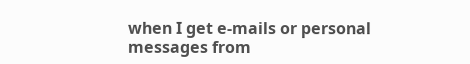when I get e-mails or personal messages from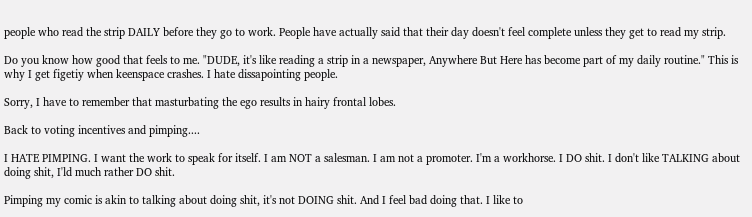people who read the strip DAILY before they go to work. People have actually said that their day doesn't feel complete unless they get to read my strip.

Do you know how good that feels to me. "DUDE, it's like reading a strip in a newspaper, Anywhere But Here has become part of my daily routine." This is why I get figetiy when keenspace crashes. I hate dissapointing people.

Sorry, I have to remember that masturbating the ego results in hairy frontal lobes.

Back to voting incentives and pimping....

I HATE PIMPING. I want the work to speak for itself. I am NOT a salesman. I am not a promoter. I'm a workhorse. I DO shit. I don't like TALKING about doing shit, I'ld much rather DO shit.

Pimping my comic is akin to talking about doing shit, it's not DOING shit. And I feel bad doing that. I like to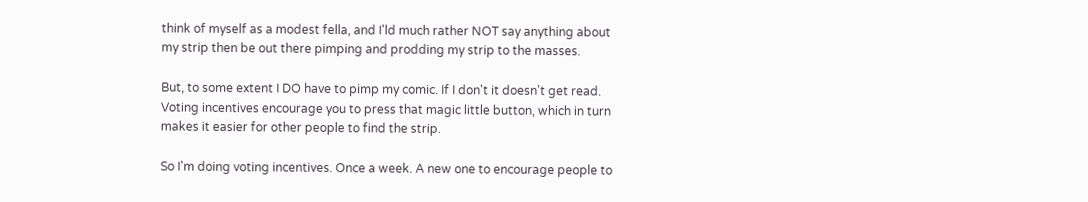think of myself as a modest fella, and I'ld much rather NOT say anything about my strip then be out there pimping and prodding my strip to the masses.

But, to some extent I DO have to pimp my comic. If I don't it doesn't get read. Voting incentives encourage you to press that magic little button, which in turn makes it easier for other people to find the strip.

So I'm doing voting incentives. Once a week. A new one to encourage people to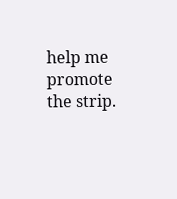help me promote the strip.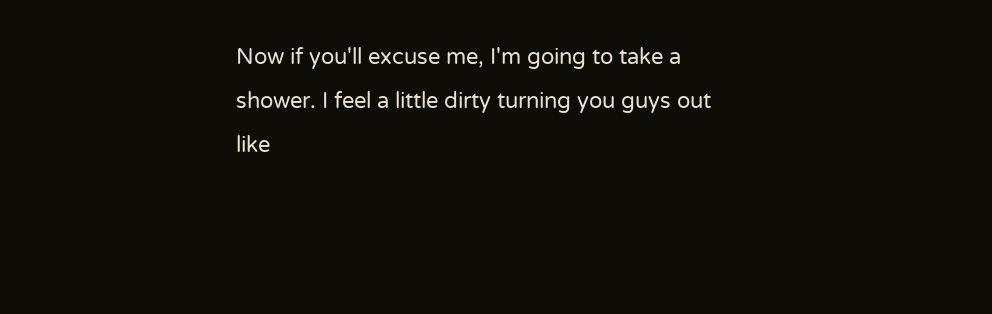Now if you'll excuse me, I'm going to take a shower. I feel a little dirty turning you guys out like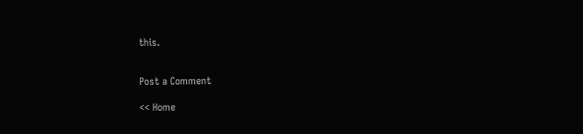this.


Post a Comment

<< Home